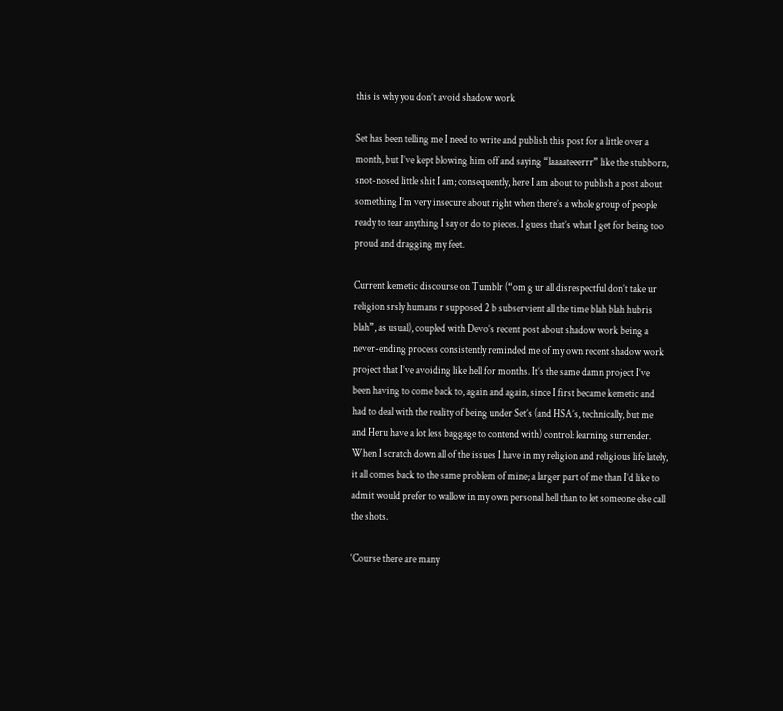this is why you don’t avoid shadow work

Set has been telling me I need to write and publish this post for a little over a month, but I’ve kept blowing him off and saying “laaaateeerrr” like the stubborn, snot-nosed little shit I am; consequently, here I am about to publish a post about something I’m very insecure about right when there’s a whole group of people ready to tear anything I say or do to pieces. I guess that’s what I get for being too proud and dragging my feet.

Current kemetic discourse on Tumblr (“om g ur all disrespectful don’t take ur religion srsly humans r supposed 2 b subservient all the time blah blah hubris blah”, as usual), coupled with Devo’s recent post about shadow work being a never-ending process consistently reminded me of my own recent shadow work project that I’ve avoiding like hell for months. It’s the same damn project I’ve been having to come back to, again and again, since I first became kemetic and had to deal with the reality of being under Set’s (and HSA’s, technically, but me and Heru have a lot less baggage to contend with) control: learning surrender. When I scratch down all of the issues I have in my religion and religious life lately, it all comes back to the same problem of mine; a larger part of me than I’d like to admit would prefer to wallow in my own personal hell than to let someone else call the shots.

‘Course there are many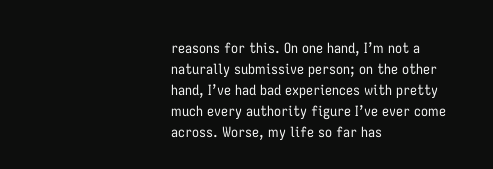reasons for this. On one hand, I’m not a naturally submissive person; on the other hand, I’ve had bad experiences with pretty much every authority figure I’ve ever come across. Worse, my life so far has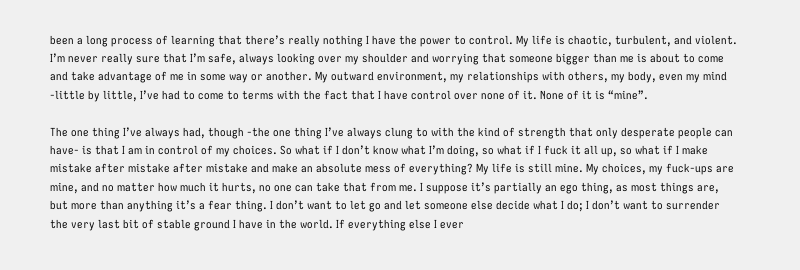been a long process of learning that there’s really nothing I have the power to control. My life is chaotic, turbulent, and violent. I’m never really sure that I’m safe, always looking over my shoulder and worrying that someone bigger than me is about to come and take advantage of me in some way or another. My outward environment, my relationships with others, my body, even my mind -little by little, I’ve had to come to terms with the fact that I have control over none of it. None of it is “mine”.

The one thing I’ve always had, though -the one thing I’ve always clung to with the kind of strength that only desperate people can have- is that I am in control of my choices. So what if I don’t know what I’m doing, so what if I fuck it all up, so what if I make mistake after mistake after mistake and make an absolute mess of everything? My life is still mine. My choices, my fuck-ups are mine, and no matter how much it hurts, no one can take that from me. I suppose it’s partially an ego thing, as most things are, but more than anything it’s a fear thing. I don’t want to let go and let someone else decide what I do; I don’t want to surrender the very last bit of stable ground I have in the world. If everything else I ever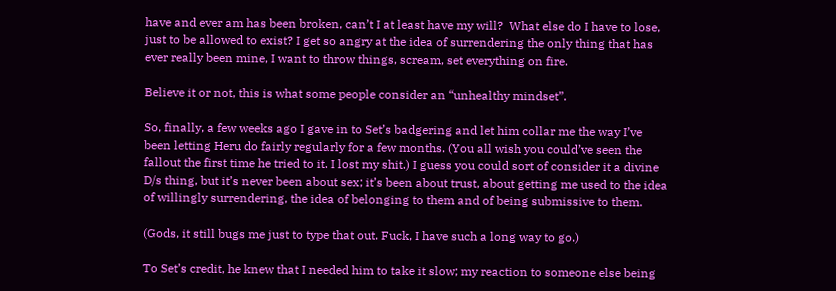have and ever am has been broken, can’t I at least have my will?  What else do I have to lose, just to be allowed to exist? I get so angry at the idea of surrendering the only thing that has ever really been mine, I want to throw things, scream, set everything on fire.

Believe it or not, this is what some people consider an “unhealthy mindset”.

So, finally, a few weeks ago I gave in to Set’s badgering and let him collar me the way I’ve been letting Heru do fairly regularly for a few months. (You all wish you could’ve seen the fallout the first time he tried to it. I lost my shit.) I guess you could sort of consider it a divine D/s thing, but it’s never been about sex; it’s been about trust, about getting me used to the idea of willingly surrendering, the idea of belonging to them and of being submissive to them.

(Gods, it still bugs me just to type that out. Fuck, I have such a long way to go.)

To Set’s credit, he knew that I needed him to take it slow; my reaction to someone else being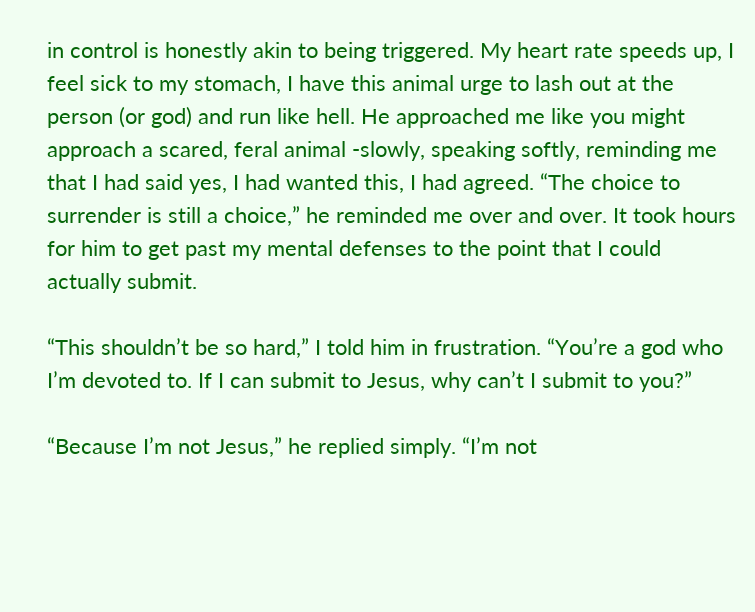in control is honestly akin to being triggered. My heart rate speeds up, I feel sick to my stomach, I have this animal urge to lash out at the person (or god) and run like hell. He approached me like you might approach a scared, feral animal -slowly, speaking softly, reminding me that I had said yes, I had wanted this, I had agreed. “The choice to surrender is still a choice,” he reminded me over and over. It took hours for him to get past my mental defenses to the point that I could actually submit.

“This shouldn’t be so hard,” I told him in frustration. “You’re a god who I’m devoted to. If I can submit to Jesus, why can’t I submit to you?”

“Because I’m not Jesus,” he replied simply. “I’m not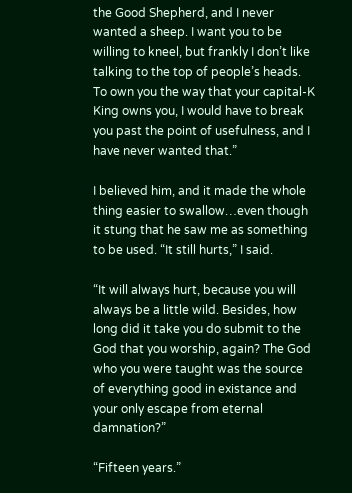the Good Shepherd, and I never wanted a sheep. I want you to be willing to kneel, but frankly I don’t like talking to the top of people’s heads. To own you the way that your capital-K King owns you, I would have to break you past the point of usefulness, and I have never wanted that.”

I believed him, and it made the whole thing easier to swallow…even though it stung that he saw me as something to be used. “It still hurts,” I said.

“It will always hurt, because you will always be a little wild. Besides, how long did it take you do submit to the God that you worship, again? The God who you were taught was the source of everything good in existance and your only escape from eternal damnation?”

“Fifteen years.”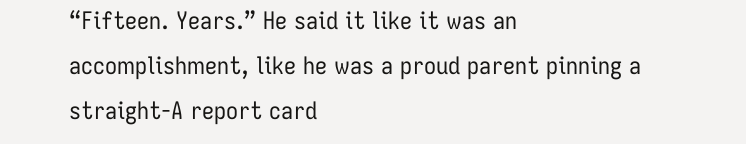“Fifteen. Years.” He said it like it was an accomplishment, like he was a proud parent pinning a straight-A report card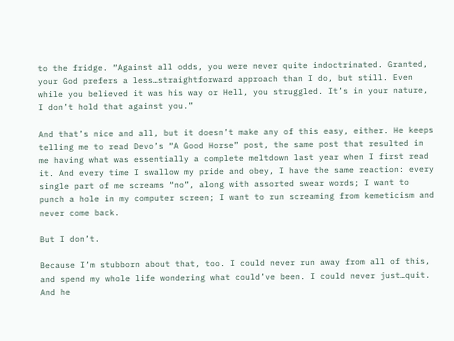to the fridge. “Against all odds, you were never quite indoctrinated. Granted, your God prefers a less…straightforward approach than I do, but still. Even while you believed it was his way or Hell, you struggled. It’s in your nature, I don’t hold that against you.”

And that’s nice and all, but it doesn’t make any of this easy, either. He keeps telling me to read Devo’s “A Good Horse” post, the same post that resulted in me having what was essentially a complete meltdown last year when I first read it. And every time I swallow my pride and obey, I have the same reaction: every single part of me screams “no”, along with assorted swear words; I want to punch a hole in my computer screen; I want to run screaming from kemeticism and never come back.

But I don’t.

Because I’m stubborn about that, too. I could never run away from all of this, and spend my whole life wondering what could’ve been. I could never just…quit. And he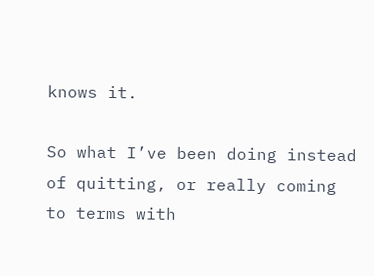knows it.

So what I’ve been doing instead of quitting, or really coming to terms with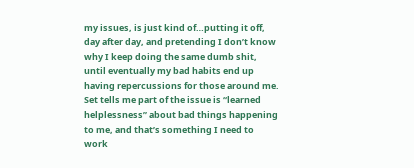my issues, is just kind of…putting it off, day after day, and pretending I don’t know why I keep doing the same dumb shit, until eventually my bad habits end up having repercussions for those around me. Set tells me part of the issue is “learned helplessness” about bad things happening to me, and that’s something I need to work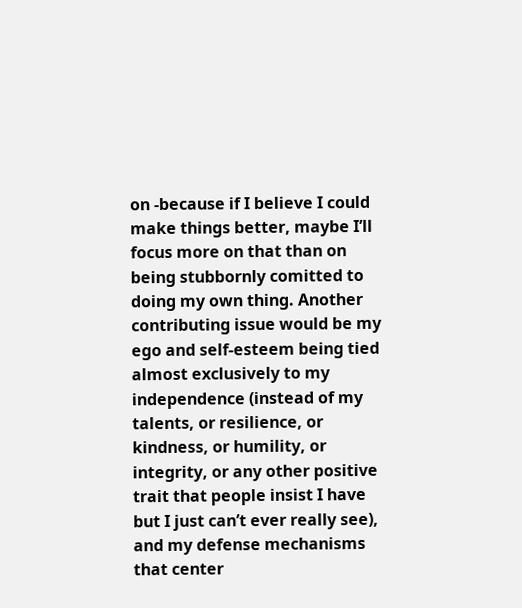on -because if I believe I could make things better, maybe I’ll focus more on that than on being stubbornly comitted to doing my own thing. Another contributing issue would be my ego and self-esteem being tied almost exclusively to my independence (instead of my talents, or resilience, or kindness, or humility, or integrity, or any other positive trait that people insist I have but I just can’t ever really see), and my defense mechanisms that center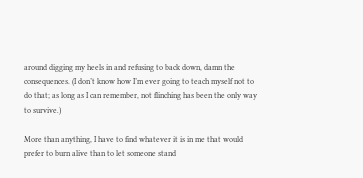around digging my heels in and refusing to back down, damn the consequences. (I don’t know how I’m ever going to teach myself not to do that; as long as I can remember, not flinching has been the only way to survive.)

More than anything, I have to find whatever it is in me that would prefer to burn alive than to let someone stand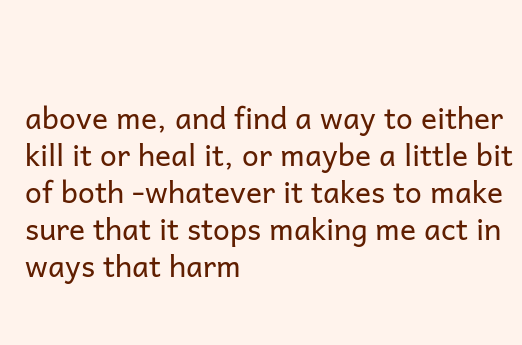above me, and find a way to either kill it or heal it, or maybe a little bit of both -whatever it takes to make sure that it stops making me act in ways that harm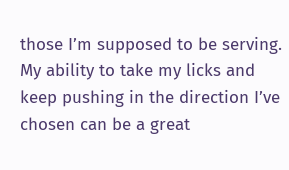those I’m supposed to be serving. My ability to take my licks and keep pushing in the direction I’ve chosen can be a great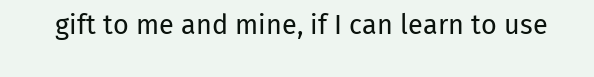gift to me and mine, if I can learn to use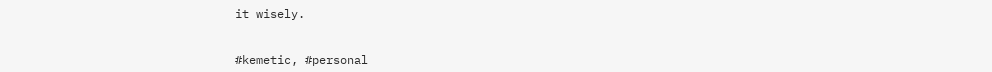it wisely.


#kemetic, #personal